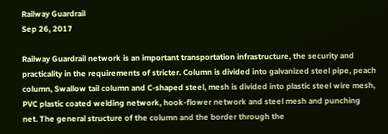Railway Guardrail
Sep 26, 2017

Railway Guardrail network is an important transportation infrastructure, the security and practicality in the requirements of stricter. Column is divided into galvanized steel pipe, peach column, Swallow tail column and C-shaped steel, mesh is divided into plastic steel wire mesh, PVC plastic coated welding network, hook-flower network and steel mesh and punching net. The general structure of the column and the border through the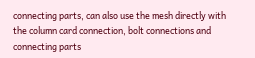connecting parts, can also use the mesh directly with the column card connection, bolt connections and connecting parts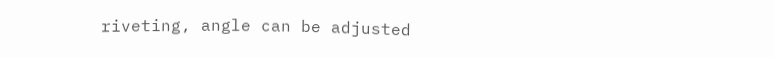riveting, angle can be adjusted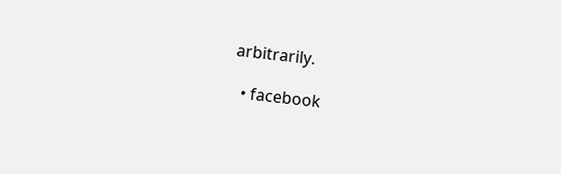arbitrarily.

  • facebook